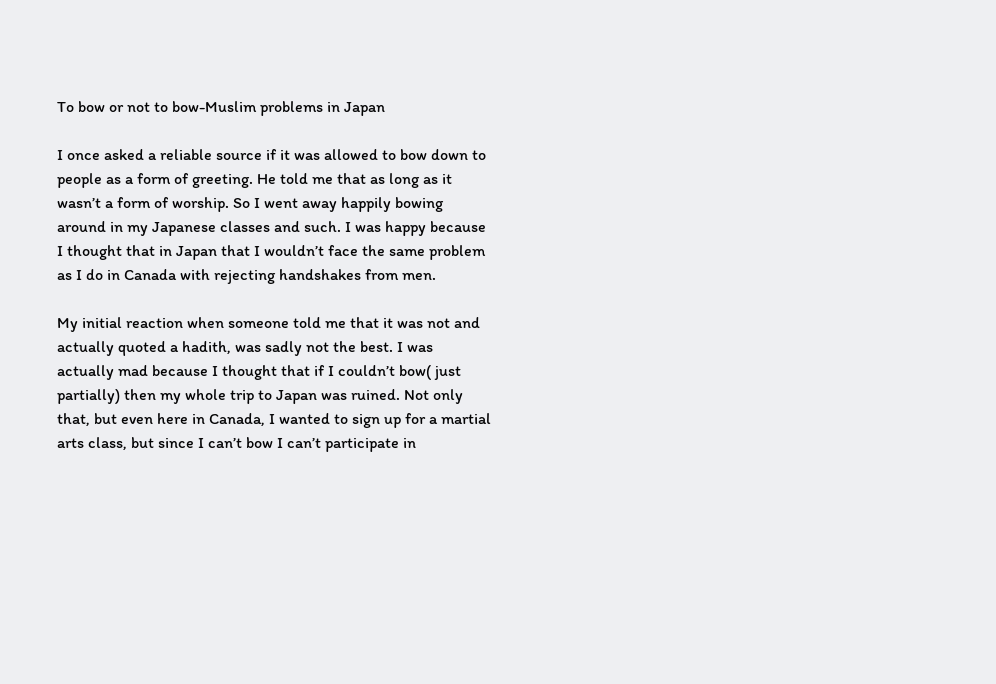To bow or not to bow-Muslim problems in Japan

I once asked a reliable source if it was allowed to bow down to people as a form of greeting. He told me that as long as it wasn’t a form of worship. So I went away happily bowing around in my Japanese classes and such. I was happy because I thought that in Japan that I wouldn’t face the same problem as I do in Canada with rejecting handshakes from men.

My initial reaction when someone told me that it was not and actually quoted a hadith, was sadly not the best. I was actually mad because I thought that if I couldn’t bow( just partially) then my whole trip to Japan was ruined. Not only that, but even here in Canada, I wanted to sign up for a martial arts class, but since I can’t bow I can’t participate in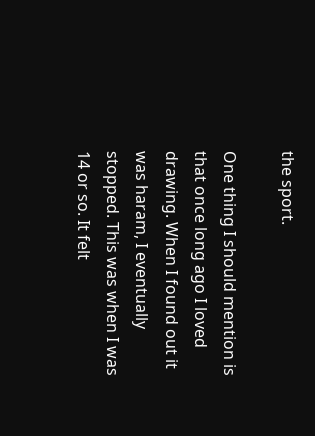the sport.

One thing I should mention is that once long ago I loved drawing. When I found out it was haram, I eventually stopped. This was when I was 14 or so. It felt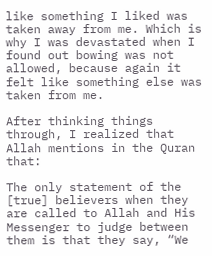like something I liked was taken away from me. Which is why I was devastated when I found out bowing was not allowed, because again it felt like something else was taken from me.

After thinking things through, I realized that Allah mentions in the Quran that:

The only statement of the [true] believers when they are called to Allah and His Messenger to judge between them is that they say, “We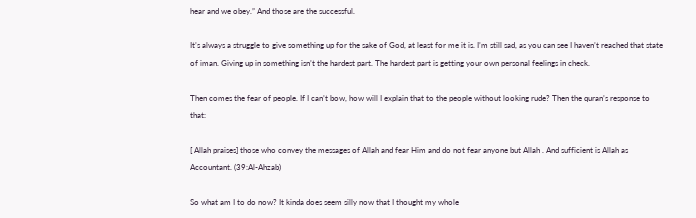hear and we obey.” And those are the successful.

It’s always a struggle to give something up for the sake of God, at least for me it is. I’m still sad, as you can see I haven’t reached that state of iman. Giving up in something isn’t the hardest part. The hardest part is getting your own personal feelings in check.

Then comes the fear of people. If I can’t bow, how will I explain that to the people without looking rude? Then the quran’s response to that:

[ Allah praises] those who convey the messages of Allah and fear Him and do not fear anyone but Allah . And sufficient is Allah as Accountant. (39:Al-Ahzab)

So what am I to do now? It kinda does seem silly now that I thought my whole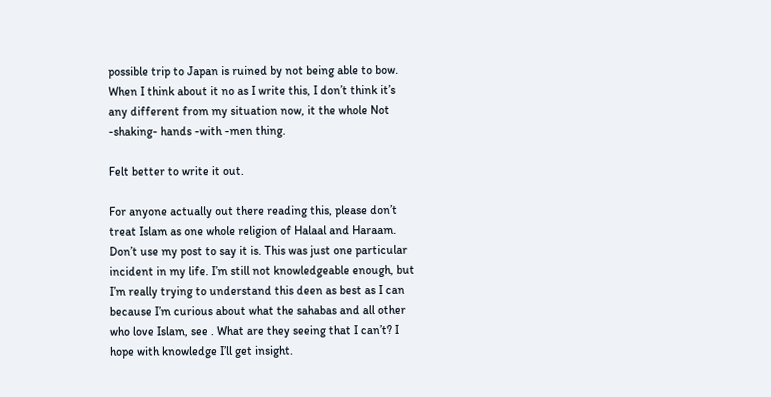possible trip to Japan is ruined by not being able to bow. When I think about it no as I write this, I don’t think it’s any different from my situation now, it the whole Not -shaking- hands -with -men thing.

Felt better to write it out.

For anyone actually out there reading this, please don’t treat Islam as one whole religion of Halaal and Haraam. Don’t use my post to say it is. This was just one particular incident in my life. I’m still not knowledgeable enough, but I’m really trying to understand this deen as best as I can because I’m curious about what the sahabas and all other who love Islam, see . What are they seeing that I can’t? I hope with knowledge I’ll get insight.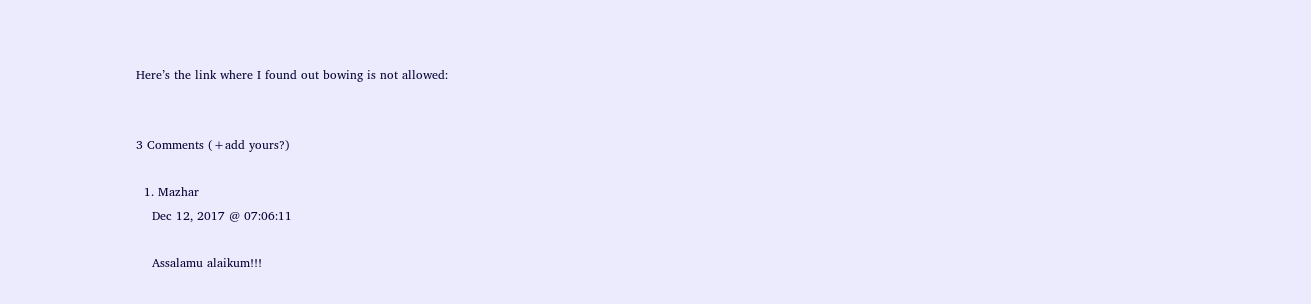Here’s the link where I found out bowing is not allowed:


3 Comments (+add yours?)

  1. Mazhar
    Dec 12, 2017 @ 07:06:11

    Assalamu alaikum!!!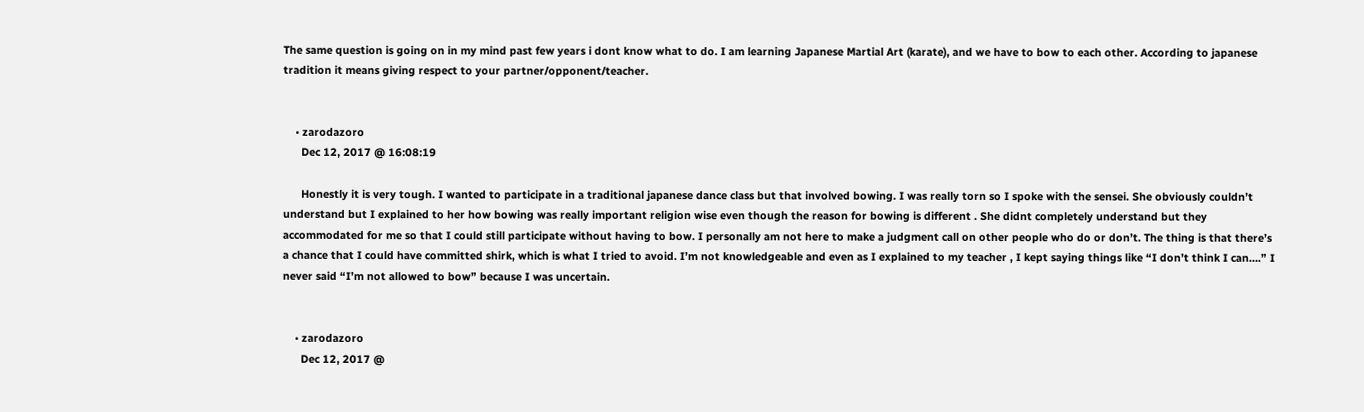The same question is going on in my mind past few years i dont know what to do. I am learning Japanese Martial Art (karate), and we have to bow to each other. According to japanese tradition it means giving respect to your partner/opponent/teacher.


    • zarodazoro
      Dec 12, 2017 @ 16:08:19

      Honestly it is very tough. I wanted to participate in a traditional japanese dance class but that involved bowing. I was really torn so I spoke with the sensei. She obviously couldn’t understand but I explained to her how bowing was really important religion wise even though the reason for bowing is different . She didnt completely understand but they accommodated for me so that I could still participate without having to bow. I personally am not here to make a judgment call on other people who do or don’t. The thing is that there’s a chance that I could have committed shirk, which is what I tried to avoid. I’m not knowledgeable and even as I explained to my teacher , I kept saying things like “I don’t think I can….” I never said “I’m not allowed to bow” because I was uncertain.


    • zarodazoro
      Dec 12, 2017 @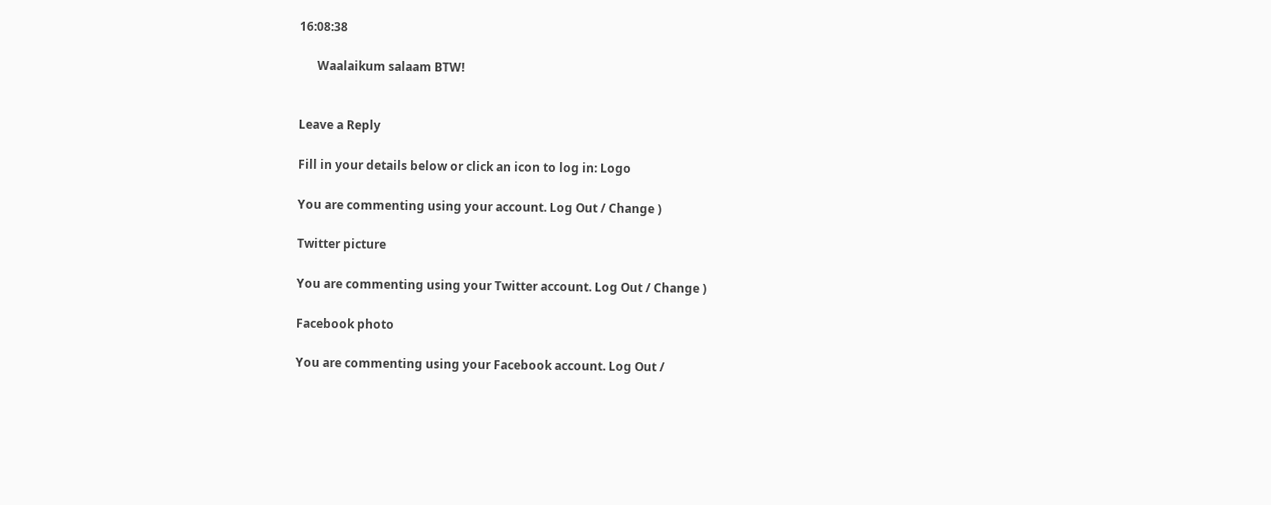16:08:38

      Waalaikum salaam BTW!


Leave a Reply

Fill in your details below or click an icon to log in: Logo

You are commenting using your account. Log Out / Change )

Twitter picture

You are commenting using your Twitter account. Log Out / Change )

Facebook photo

You are commenting using your Facebook account. Log Out /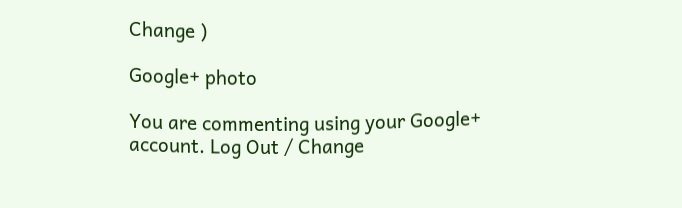Change )

Google+ photo

You are commenting using your Google+ account. Log Out / Change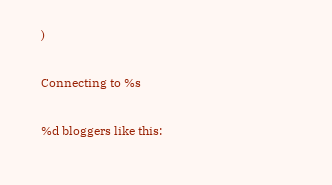)

Connecting to %s

%d bloggers like this: